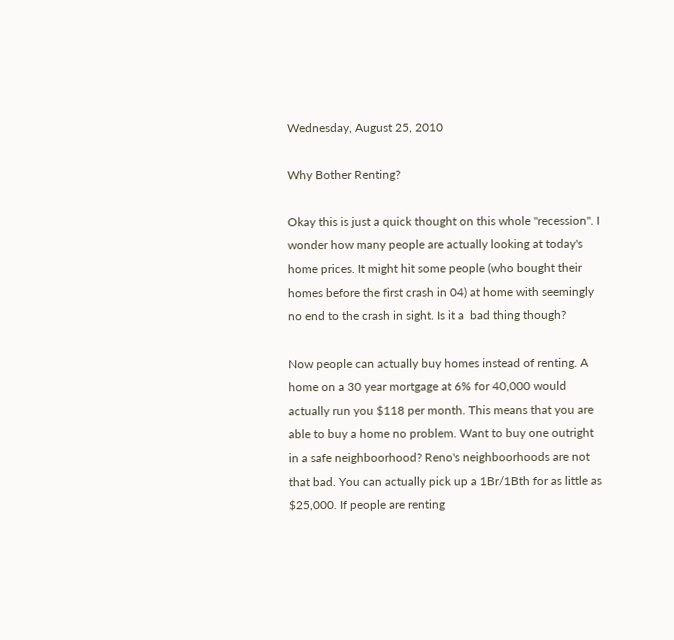Wednesday, August 25, 2010

Why Bother Renting?

Okay this is just a quick thought on this whole "recession". I wonder how many people are actually looking at today's home prices. It might hit some people (who bought their homes before the first crash in 04) at home with seemingly no end to the crash in sight. Is it a  bad thing though?

Now people can actually buy homes instead of renting. A home on a 30 year mortgage at 6% for 40,000 would actually run you $118 per month. This means that you are able to buy a home no problem. Want to buy one outright in a safe neighboorhood? Reno's neighboorhoods are not that bad. You can actually pick up a 1Br/1Bth for as little as $25,000. If people are renting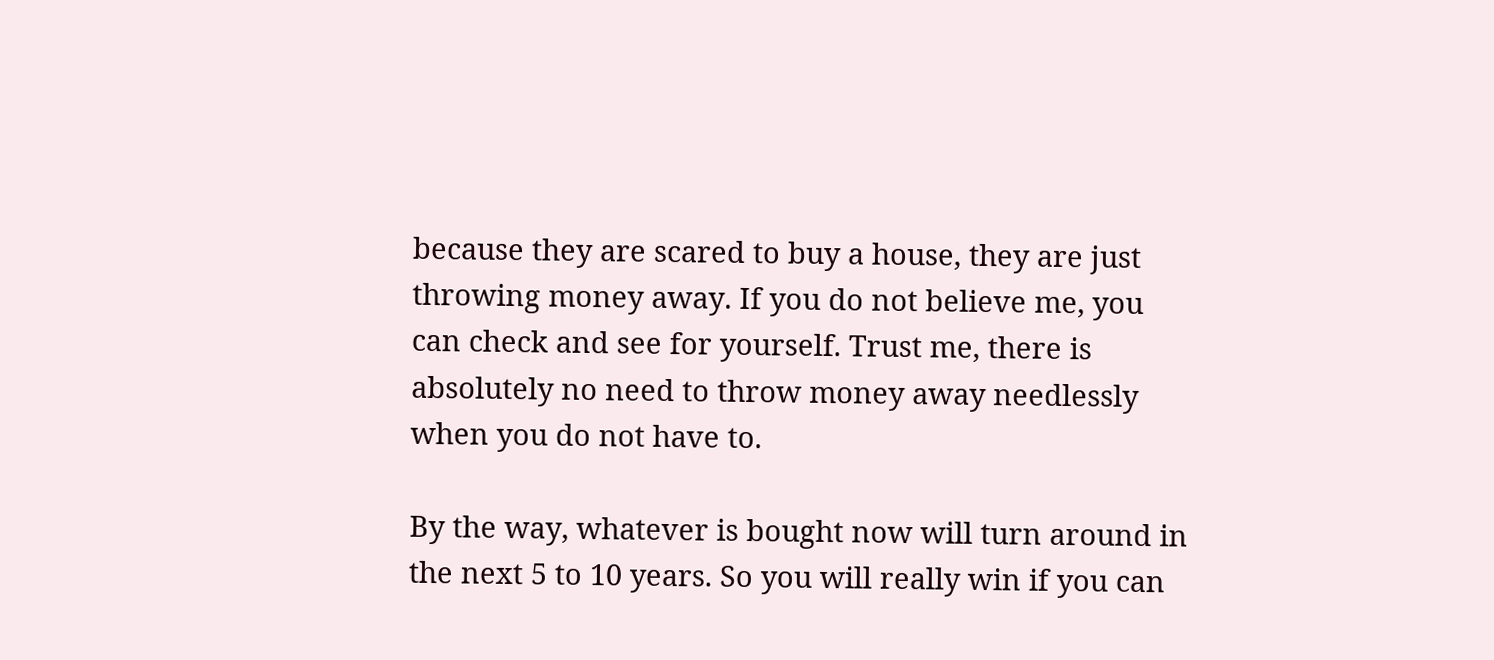because they are scared to buy a house, they are just throwing money away. If you do not believe me, you can check and see for yourself. Trust me, there is absolutely no need to throw money away needlessly when you do not have to.

By the way, whatever is bought now will turn around in the next 5 to 10 years. So you will really win if you can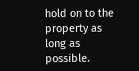hold on to the property as long as possible.